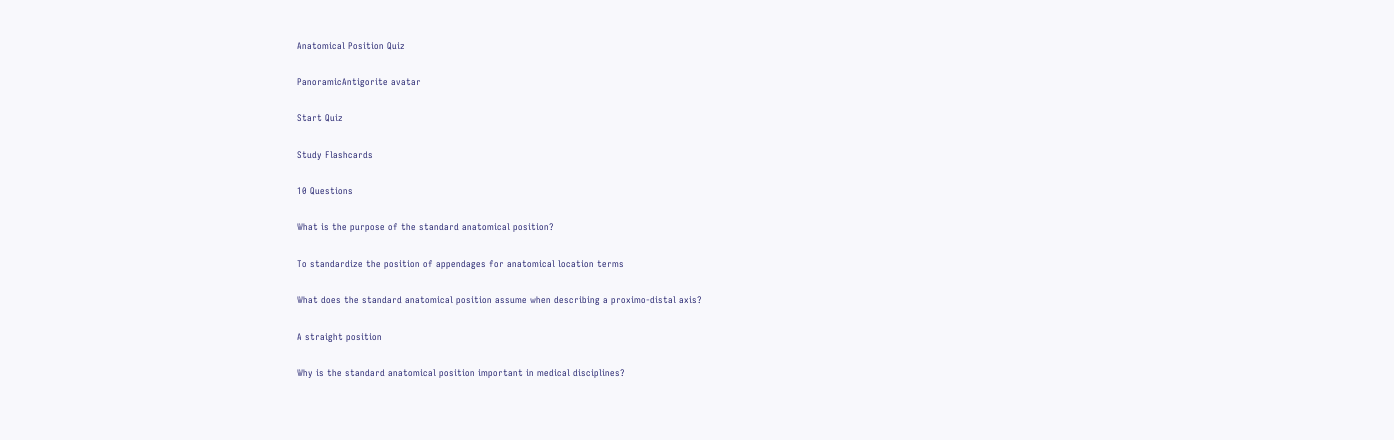Anatomical Position Quiz

PanoramicAntigorite avatar

Start Quiz

Study Flashcards

10 Questions

What is the purpose of the standard anatomical position?

To standardize the position of appendages for anatomical location terms

What does the standard anatomical position assume when describing a proximo-distal axis?

A straight position

Why is the standard anatomical position important in medical disciplines?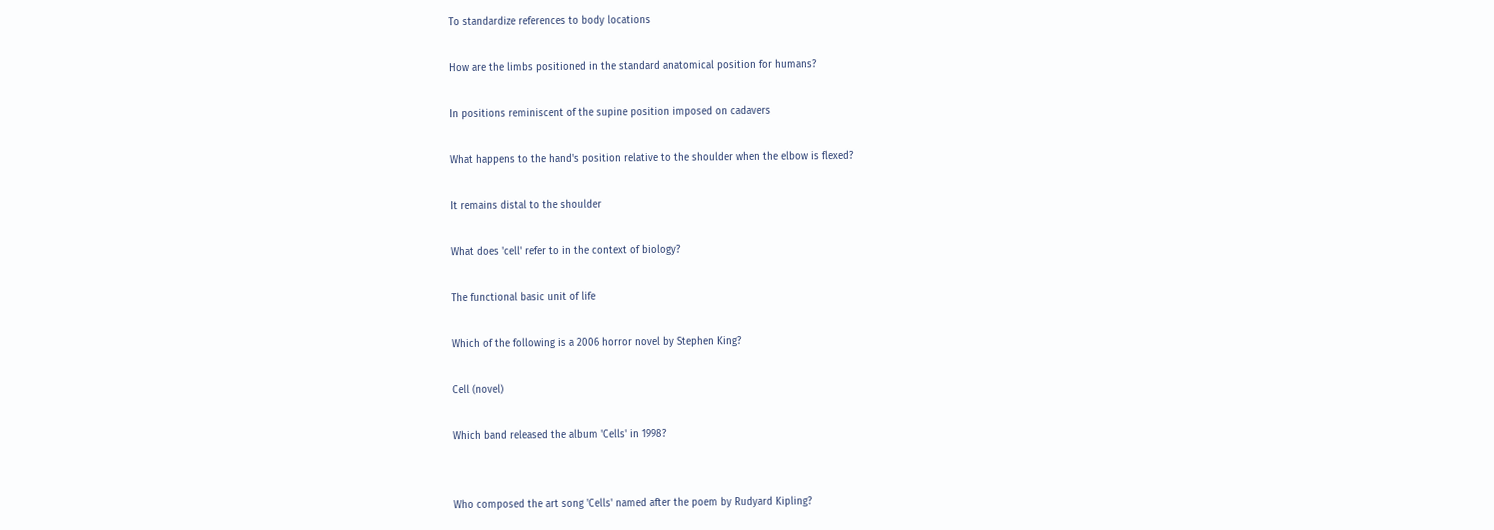To standardize references to body locations

How are the limbs positioned in the standard anatomical position for humans?

In positions reminiscent of the supine position imposed on cadavers

What happens to the hand's position relative to the shoulder when the elbow is flexed?

It remains distal to the shoulder

What does 'cell' refer to in the context of biology?

The functional basic unit of life

Which of the following is a 2006 horror novel by Stephen King?

Cell (novel)

Which band released the album 'Cells' in 1998?


Who composed the art song 'Cells' named after the poem by Rudyard Kipling?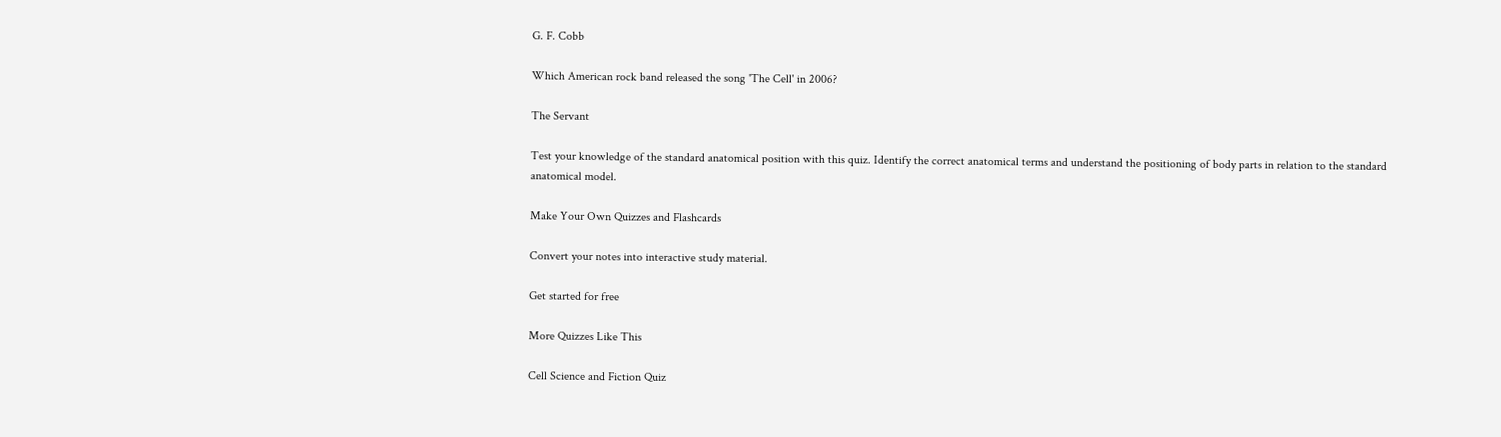G. F. Cobb

Which American rock band released the song 'The Cell' in 2006?

The Servant

Test your knowledge of the standard anatomical position with this quiz. Identify the correct anatomical terms and understand the positioning of body parts in relation to the standard anatomical model.

Make Your Own Quizzes and Flashcards

Convert your notes into interactive study material.

Get started for free

More Quizzes Like This

Cell Science and Fiction Quiz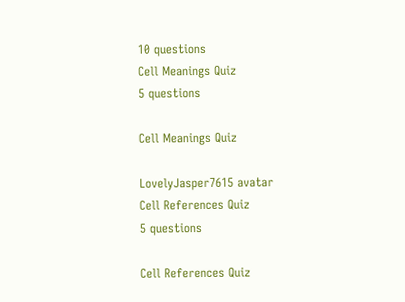10 questions
Cell Meanings Quiz
5 questions

Cell Meanings Quiz

LovelyJasper7615 avatar
Cell References Quiz
5 questions

Cell References Quiz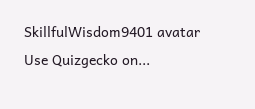SkillfulWisdom9401 avatar
Use Quizgecko on...